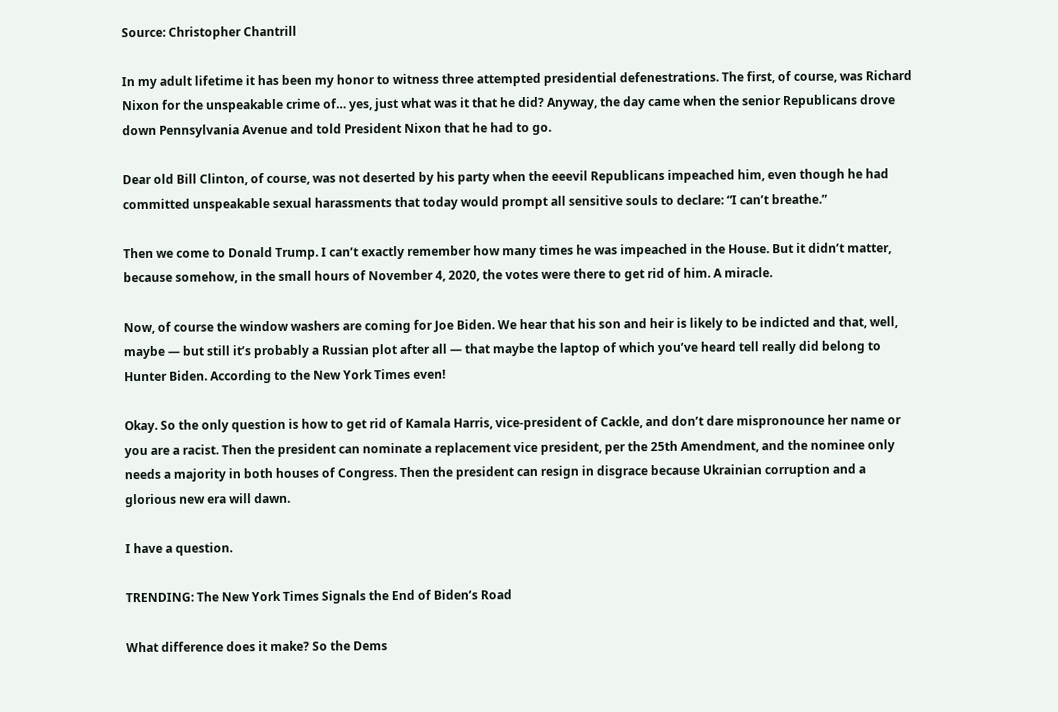Source: Christopher Chantrill

In my adult lifetime it has been my honor to witness three attempted presidential defenestrations. The first, of course, was Richard Nixon for the unspeakable crime of… yes, just what was it that he did? Anyway, the day came when the senior Republicans drove down Pennsylvania Avenue and told President Nixon that he had to go.

Dear old Bill Clinton, of course, was not deserted by his party when the eeevil Republicans impeached him, even though he had committed unspeakable sexual harassments that today would prompt all sensitive souls to declare: “I can’t breathe.”

Then we come to Donald Trump. I can’t exactly remember how many times he was impeached in the House. But it didn’t matter, because somehow, in the small hours of November 4, 2020, the votes were there to get rid of him. A miracle.

Now, of course the window washers are coming for Joe Biden. We hear that his son and heir is likely to be indicted and that, well, maybe — but still it’s probably a Russian plot after all — that maybe the laptop of which you’ve heard tell really did belong to Hunter Biden. According to the New York Times even!

Okay. So the only question is how to get rid of Kamala Harris, vice-president of Cackle, and don’t dare mispronounce her name or you are a racist. Then the president can nominate a replacement vice president, per the 25th Amendment, and the nominee only needs a majority in both houses of Congress. Then the president can resign in disgrace because Ukrainian corruption and a glorious new era will dawn.

I have a question.

TRENDING: The New York Times Signals the End of Biden’s Road

What difference does it make? So the Dems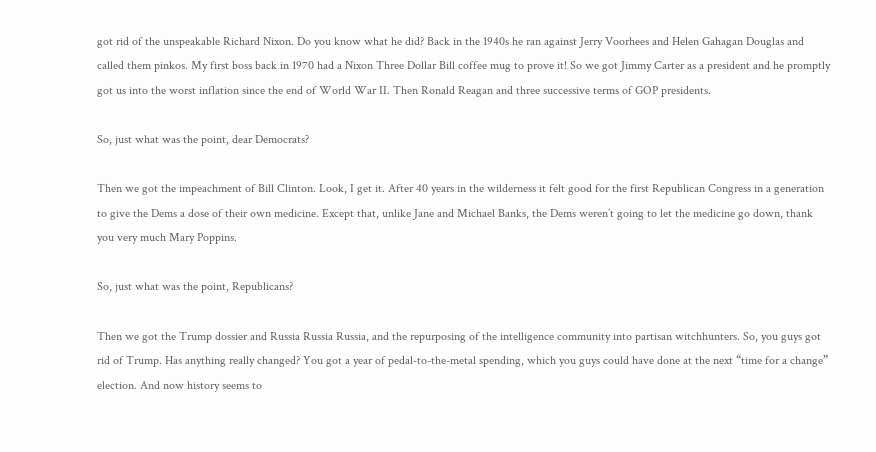got rid of the unspeakable Richard Nixon. Do you know what he did? Back in the 1940s he ran against Jerry Voorhees and Helen Gahagan Douglas and called them pinkos. My first boss back in 1970 had a Nixon Three Dollar Bill coffee mug to prove it! So we got Jimmy Carter as a president and he promptly got us into the worst inflation since the end of World War II. Then Ronald Reagan and three successive terms of GOP presidents.

So, just what was the point, dear Democrats?

Then we got the impeachment of Bill Clinton. Look, I get it. After 40 years in the wilderness it felt good for the first Republican Congress in a generation to give the Dems a dose of their own medicine. Except that, unlike Jane and Michael Banks, the Dems weren’t going to let the medicine go down, thank you very much Mary Poppins.

So, just what was the point, Republicans?

Then we got the Trump dossier and Russia Russia Russia, and the repurposing of the intelligence community into partisan witchhunters. So, you guys got rid of Trump. Has anything really changed? You got a year of pedal-to-the-metal spending, which you guys could have done at the next “time for a change” election. And now history seems to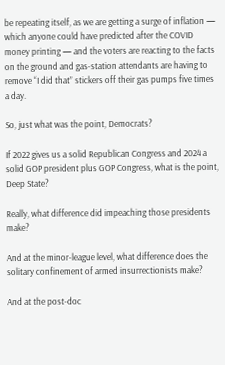be repeating itself, as we are getting a surge of inflation — which anyone could have predicted after the COVID money printing — and the voters are reacting to the facts on the ground and gas-station attendants are having to remove “I did that” stickers off their gas pumps five times a day.

So, just what was the point, Democrats?

If 2022 gives us a solid Republican Congress and 2024 a solid GOP president plus GOP Congress, what is the point, Deep State?

Really, what difference did impeaching those presidents make?

And at the minor-league level, what difference does the solitary confinement of armed insurrectionists make?

And at the post-doc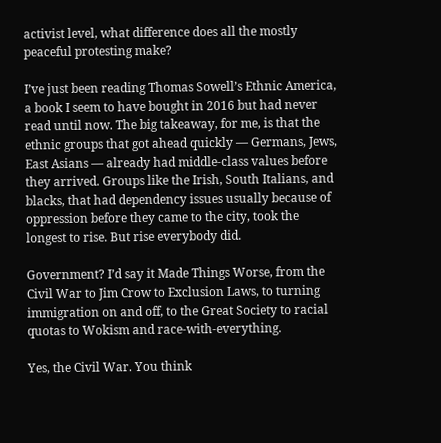activist level, what difference does all the mostly peaceful protesting make?

I’ve just been reading Thomas Sowell’s Ethnic America, a book I seem to have bought in 2016 but had never read until now. The big takeaway, for me, is that the ethnic groups that got ahead quickly — Germans, Jews, East Asians — already had middle-class values before they arrived. Groups like the Irish, South Italians, and blacks, that had dependency issues usually because of oppression before they came to the city, took the longest to rise. But rise everybody did.

Government? I’d say it Made Things Worse, from the Civil War to Jim Crow to Exclusion Laws, to turning immigration on and off, to the Great Society to racial quotas to Wokism and race-with-everything.

Yes, the Civil War. You think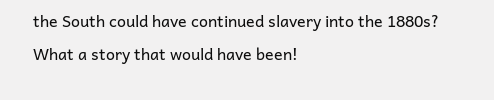the South could have continued slavery into the 1880s? What a story that would have been!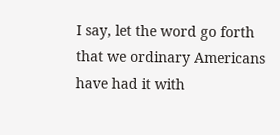I say, let the word go forth that we ordinary Americans have had it with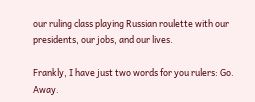our ruling class playing Russian roulette with our presidents, our jobs, and our lives.

Frankly, I have just two words for you rulers: Go. Away.